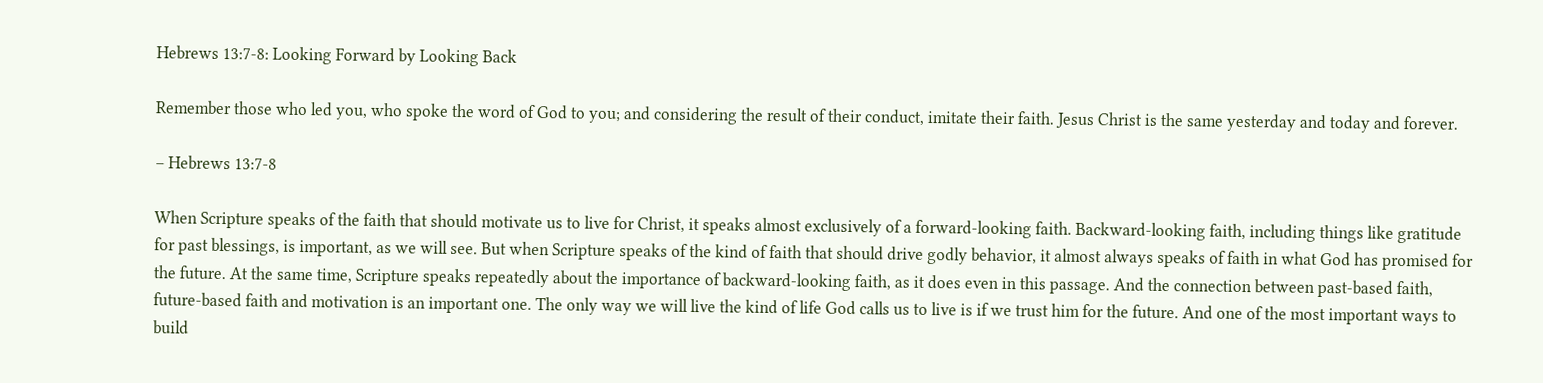Hebrews 13:7-8: Looking Forward by Looking Back

Remember those who led you, who spoke the word of God to you; and considering the result of their conduct, imitate their faith. Jesus Christ is the same yesterday and today and forever.

– Hebrews 13:7-8

When Scripture speaks of the faith that should motivate us to live for Christ, it speaks almost exclusively of a forward-looking faith. Backward-looking faith, including things like gratitude for past blessings, is important, as we will see. But when Scripture speaks of the kind of faith that should drive godly behavior, it almost always speaks of faith in what God has promised for the future. At the same time, Scripture speaks repeatedly about the importance of backward-looking faith, as it does even in this passage. And the connection between past-based faith, future-based faith and motivation is an important one. The only way we will live the kind of life God calls us to live is if we trust him for the future. And one of the most important ways to build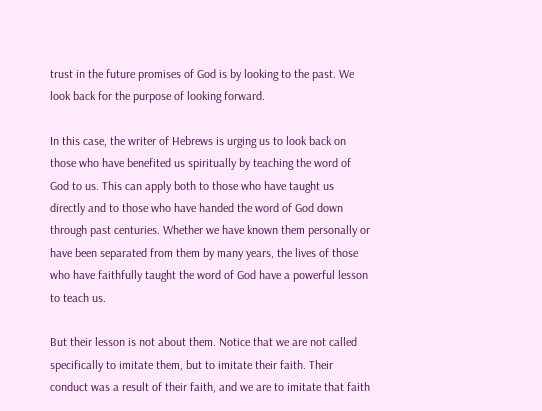trust in the future promises of God is by looking to the past. We look back for the purpose of looking forward.

In this case, the writer of Hebrews is urging us to look back on those who have benefited us spiritually by teaching the word of God to us. This can apply both to those who have taught us directly and to those who have handed the word of God down through past centuries. Whether we have known them personally or have been separated from them by many years, the lives of those who have faithfully taught the word of God have a powerful lesson to teach us.

But their lesson is not about them. Notice that we are not called specifically to imitate them, but to imitate their faith. Their conduct was a result of their faith, and we are to imitate that faith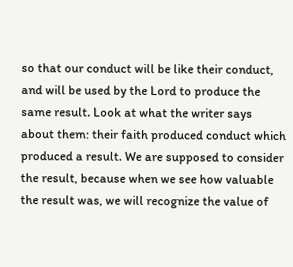so that our conduct will be like their conduct, and will be used by the Lord to produce the same result. Look at what the writer says about them: their faith produced conduct which produced a result. We are supposed to consider the result, because when we see how valuable the result was, we will recognize the value of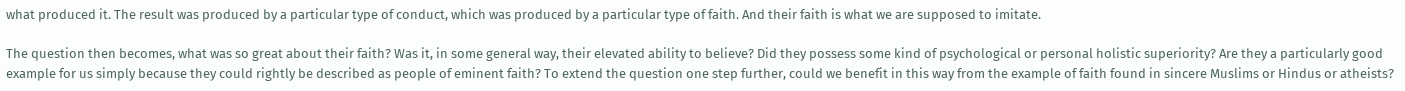what produced it. The result was produced by a particular type of conduct, which was produced by a particular type of faith. And their faith is what we are supposed to imitate.

The question then becomes, what was so great about their faith? Was it, in some general way, their elevated ability to believe? Did they possess some kind of psychological or personal holistic superiority? Are they a particularly good example for us simply because they could rightly be described as people of eminent faith? To extend the question one step further, could we benefit in this way from the example of faith found in sincere Muslims or Hindus or atheists?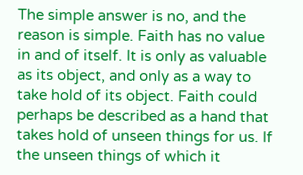The simple answer is no, and the reason is simple. Faith has no value in and of itself. It is only as valuable as its object, and only as a way to take hold of its object. Faith could perhaps be described as a hand that takes hold of unseen things for us. If the unseen things of which it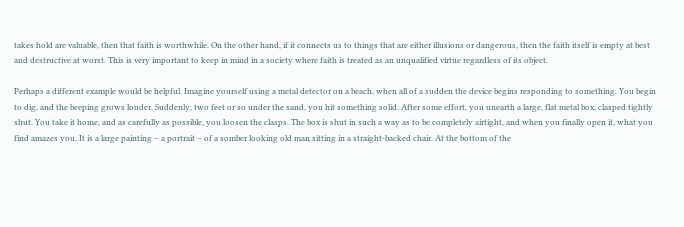takes hold are valuable, then that faith is worthwhile. On the other hand, if it connects us to things that are either illusions or dangerous, then the faith itself is empty at best and destructive at worst. This is very important to keep in mind in a society where faith is treated as an unqualified virtue regardless of its object.

Perhaps a different example would be helpful. Imagine yourself using a metal detector on a beach, when all of a sudden the device begins responding to something. You begin to dig, and the beeping grows louder. Suddenly, two feet or so under the sand, you hit something solid. After some effort, you unearth a large, flat metal box, clasped tightly shut. You take it home, and as carefully as possible, you loosen the clasps. The box is shut in such a way as to be completely airtight, and when you finally open it, what you find amazes you. It is a large painting – a portrait – of a somber looking old man sitting in a straight-backed chair. At the bottom of the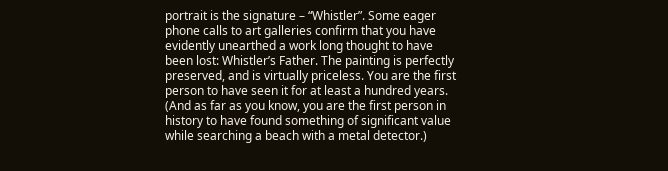portrait is the signature – “Whistler”. Some eager phone calls to art galleries confirm that you have evidently unearthed a work long thought to have been lost: Whistler’s Father. The painting is perfectly preserved, and is virtually priceless. You are the first person to have seen it for at least a hundred years. (And as far as you know, you are the first person in history to have found something of significant value while searching a beach with a metal detector.)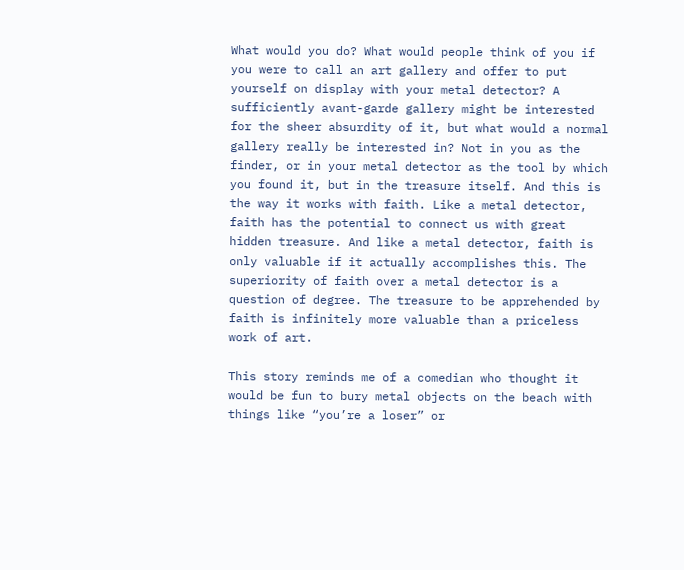What would you do? What would people think of you if you were to call an art gallery and offer to put yourself on display with your metal detector? A sufficiently avant-garde gallery might be interested for the sheer absurdity of it, but what would a normal gallery really be interested in? Not in you as the finder, or in your metal detector as the tool by which you found it, but in the treasure itself. And this is the way it works with faith. Like a metal detector, faith has the potential to connect us with great hidden treasure. And like a metal detector, faith is only valuable if it actually accomplishes this. The superiority of faith over a metal detector is a question of degree. The treasure to be apprehended by faith is infinitely more valuable than a priceless work of art.

This story reminds me of a comedian who thought it would be fun to bury metal objects on the beach with things like “you’re a loser” or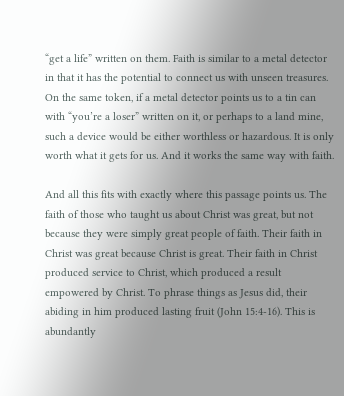“get a life” written on them. Faith is similar to a metal detector in that it has the potential to connect us with unseen treasures. On the same token, if a metal detector points us to a tin can with “you’re a loser” written on it, or perhaps to a land mine, such a device would be either worthless or hazardous. It is only worth what it gets for us. And it works the same way with faith.

And all this fits with exactly where this passage points us. The faith of those who taught us about Christ was great, but not because they were simply great people of faith. Their faith in Christ was great because Christ is great. Their faith in Christ produced service to Christ, which produced a result empowered by Christ. To phrase things as Jesus did, their abiding in him produced lasting fruit (John 15:4-16). This is abundantly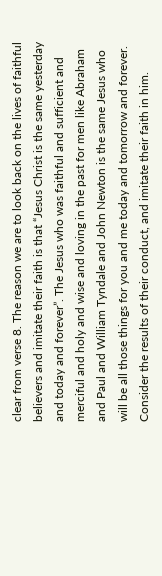clear from verse 8. The reason we are to look back on the lives of faithful believers and imitate their faith is that “Jesus Christ is the same yesterday and today and forever”. The Jesus who was faithful and sufficient and merciful and holy and wise and loving in the past for men like Abraham and Paul and William Tyndale and John Newton is the same Jesus who will be all those things for you and me today and tomorrow and forever. Consider the results of their conduct, and imitate their faith in him.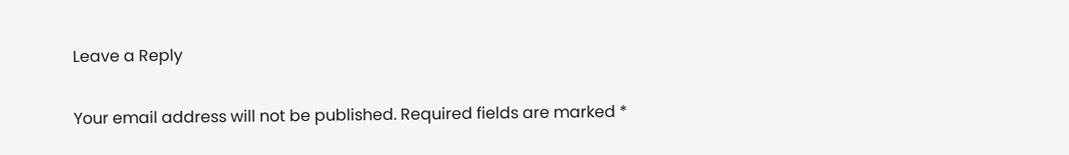Leave a Reply

Your email address will not be published. Required fields are marked *